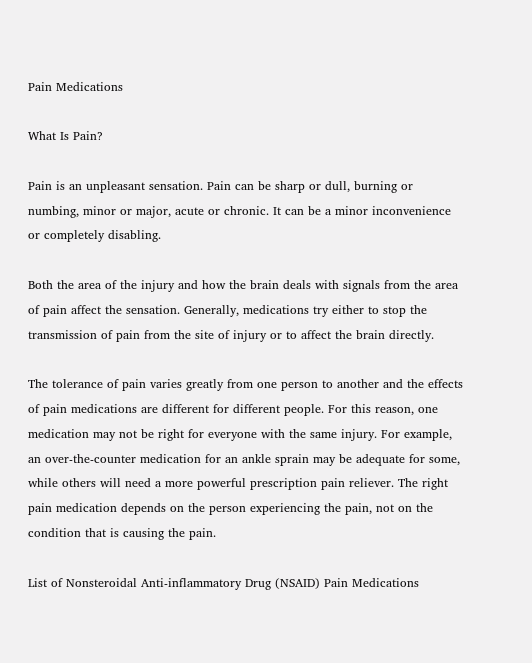Pain Medications

What Is Pain?

Pain is an unpleasant sensation. Pain can be sharp or dull, burning or numbing, minor or major, acute or chronic. It can be a minor inconvenience or completely disabling.

Both the area of the injury and how the brain deals with signals from the area of pain affect the sensation. Generally, medications try either to stop the transmission of pain from the site of injury or to affect the brain directly.

The tolerance of pain varies greatly from one person to another and the effects of pain medications are different for different people. For this reason, one medication may not be right for everyone with the same injury. For example, an over-the-counter medication for an ankle sprain may be adequate for some, while others will need a more powerful prescription pain reliever. The right pain medication depends on the person experiencing the pain, not on the condition that is causing the pain.

List of Nonsteroidal Anti-inflammatory Drug (NSAID) Pain Medications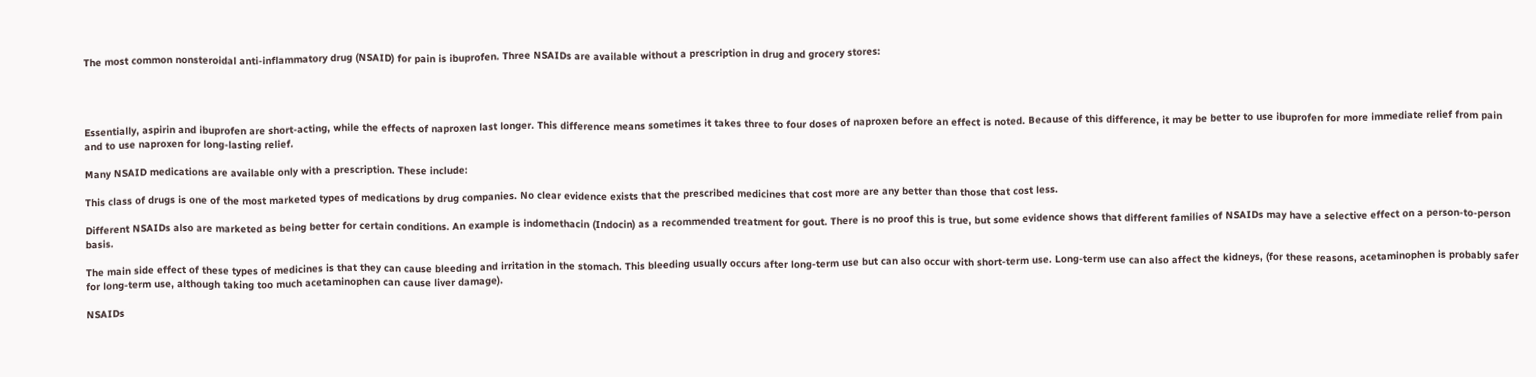The most common nonsteroidal anti-inflammatory drug (NSAID) for pain is ibuprofen. Three NSAIDs are available without a prescription in drug and grocery stores:




Essentially, aspirin and ibuprofen are short-acting, while the effects of naproxen last longer. This difference means sometimes it takes three to four doses of naproxen before an effect is noted. Because of this difference, it may be better to use ibuprofen for more immediate relief from pain and to use naproxen for long-lasting relief.

Many NSAID medications are available only with a prescription. These include:

This class of drugs is one of the most marketed types of medications by drug companies. No clear evidence exists that the prescribed medicines that cost more are any better than those that cost less.

Different NSAIDs also are marketed as being better for certain conditions. An example is indomethacin (Indocin) as a recommended treatment for gout. There is no proof this is true, but some evidence shows that different families of NSAIDs may have a selective effect on a person-to-person basis.

The main side effect of these types of medicines is that they can cause bleeding and irritation in the stomach. This bleeding usually occurs after long-term use but can also occur with short-term use. Long-term use can also affect the kidneys, (for these reasons, acetaminophen is probably safer for long-term use, although taking too much acetaminophen can cause liver damage).

NSAIDs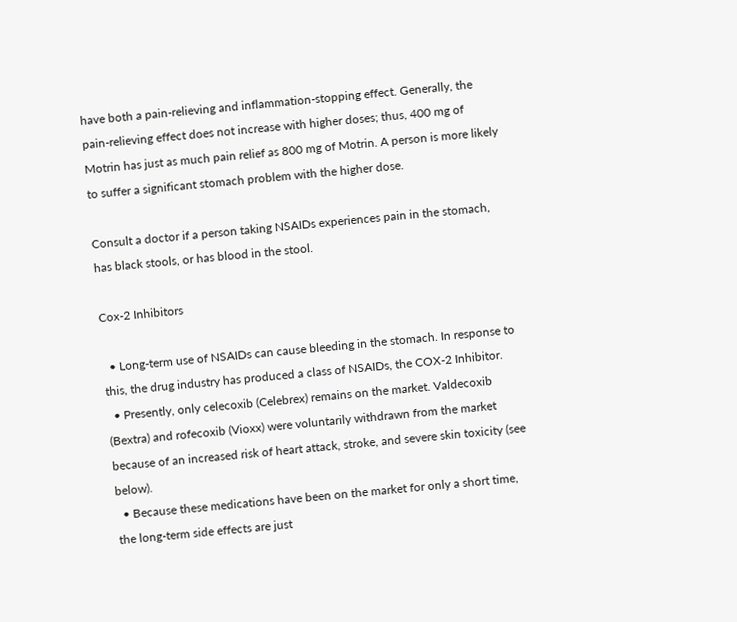have both a pain-relieving and inflammation-stopping effect. Generally, the pain-relieving effect does not increase with higher doses; thus, 400 mg of Motrin has just as much pain relief as 800 mg of Motrin. A person is more likely to suffer a significant stomach problem with the higher dose.

Consult a doctor if a person taking NSAIDs experiences pain in the stomach, has black stools, or has blood in the stool.

Cox-2 Inhibitors

  • Long-term use of NSAIDs can cause bleeding in the stomach. In response to this, the drug industry has produced a class of NSAIDs, the COX-2 Inhibitor.
  • Presently, only celecoxib (Celebrex) remains on the market. Valdecoxib (Bextra) and rofecoxib (Vioxx) were voluntarily withdrawn from the market because of an increased risk of heart attack, stroke, and severe skin toxicity (see below).
  • Because these medications have been on the market for only a short time, the long-term side effects are just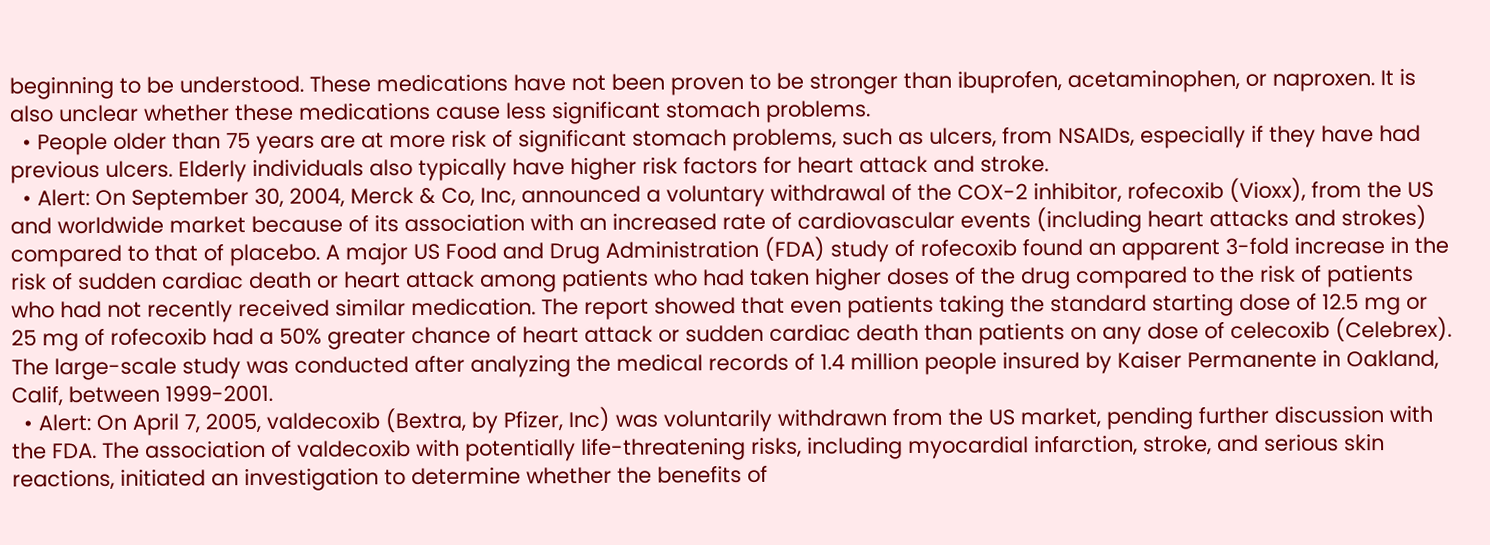beginning to be understood. These medications have not been proven to be stronger than ibuprofen, acetaminophen, or naproxen. It is also unclear whether these medications cause less significant stomach problems.
  • People older than 75 years are at more risk of significant stomach problems, such as ulcers, from NSAIDs, especially if they have had previous ulcers. Elderly individuals also typically have higher risk factors for heart attack and stroke.
  • Alert: On September 30, 2004, Merck & Co, Inc, announced a voluntary withdrawal of the COX-2 inhibitor, rofecoxib (Vioxx), from the US and worldwide market because of its association with an increased rate of cardiovascular events (including heart attacks and strokes) compared to that of placebo. A major US Food and Drug Administration (FDA) study of rofecoxib found an apparent 3-fold increase in the risk of sudden cardiac death or heart attack among patients who had taken higher doses of the drug compared to the risk of patients who had not recently received similar medication. The report showed that even patients taking the standard starting dose of 12.5 mg or 25 mg of rofecoxib had a 50% greater chance of heart attack or sudden cardiac death than patients on any dose of celecoxib (Celebrex). The large-scale study was conducted after analyzing the medical records of 1.4 million people insured by Kaiser Permanente in Oakland, Calif, between 1999-2001.
  • Alert: On April 7, 2005, valdecoxib (Bextra, by Pfizer, Inc) was voluntarily withdrawn from the US market, pending further discussion with the FDA. The association of valdecoxib with potentially life-threatening risks, including myocardial infarction, stroke, and serious skin reactions, initiated an investigation to determine whether the benefits of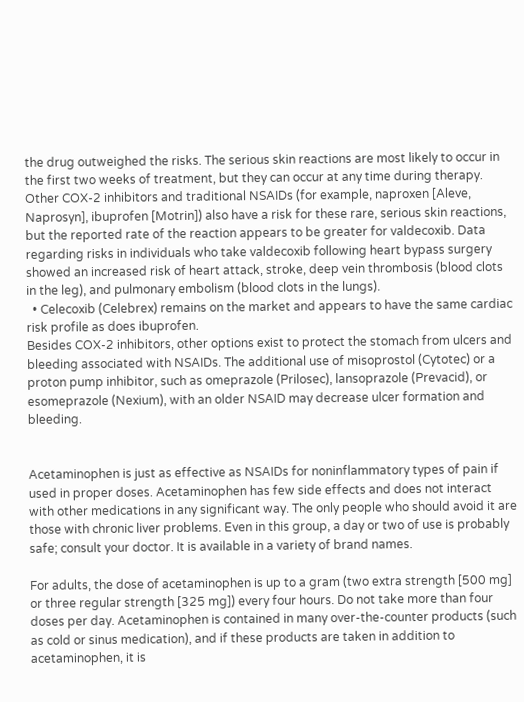the drug outweighed the risks. The serious skin reactions are most likely to occur in the first two weeks of treatment, but they can occur at any time during therapy. Other COX-2 inhibitors and traditional NSAIDs (for example, naproxen [Aleve, Naprosyn], ibuprofen [Motrin]) also have a risk for these rare, serious skin reactions, but the reported rate of the reaction appears to be greater for valdecoxib. Data regarding risks in individuals who take valdecoxib following heart bypass surgery showed an increased risk of heart attack, stroke, deep vein thrombosis (blood clots in the leg), and pulmonary embolism (blood clots in the lungs).
  • Celecoxib (Celebrex) remains on the market and appears to have the same cardiac risk profile as does ibuprofen.
Besides COX-2 inhibitors, other options exist to protect the stomach from ulcers and bleeding associated with NSAIDs. The additional use of misoprostol (Cytotec) or a proton pump inhibitor, such as omeprazole (Prilosec), lansoprazole (Prevacid), or esomeprazole (Nexium), with an older NSAID may decrease ulcer formation and bleeding.


Acetaminophen is just as effective as NSAIDs for noninflammatory types of pain if used in proper doses. Acetaminophen has few side effects and does not interact with other medications in any significant way. The only people who should avoid it are those with chronic liver problems. Even in this group, a day or two of use is probably safe; consult your doctor. It is available in a variety of brand names.

For adults, the dose of acetaminophen is up to a gram (two extra strength [500 mg] or three regular strength [325 mg]) every four hours. Do not take more than four doses per day. Acetaminophen is contained in many over-the-counter products (such as cold or sinus medication), and if these products are taken in addition to acetaminophen, it is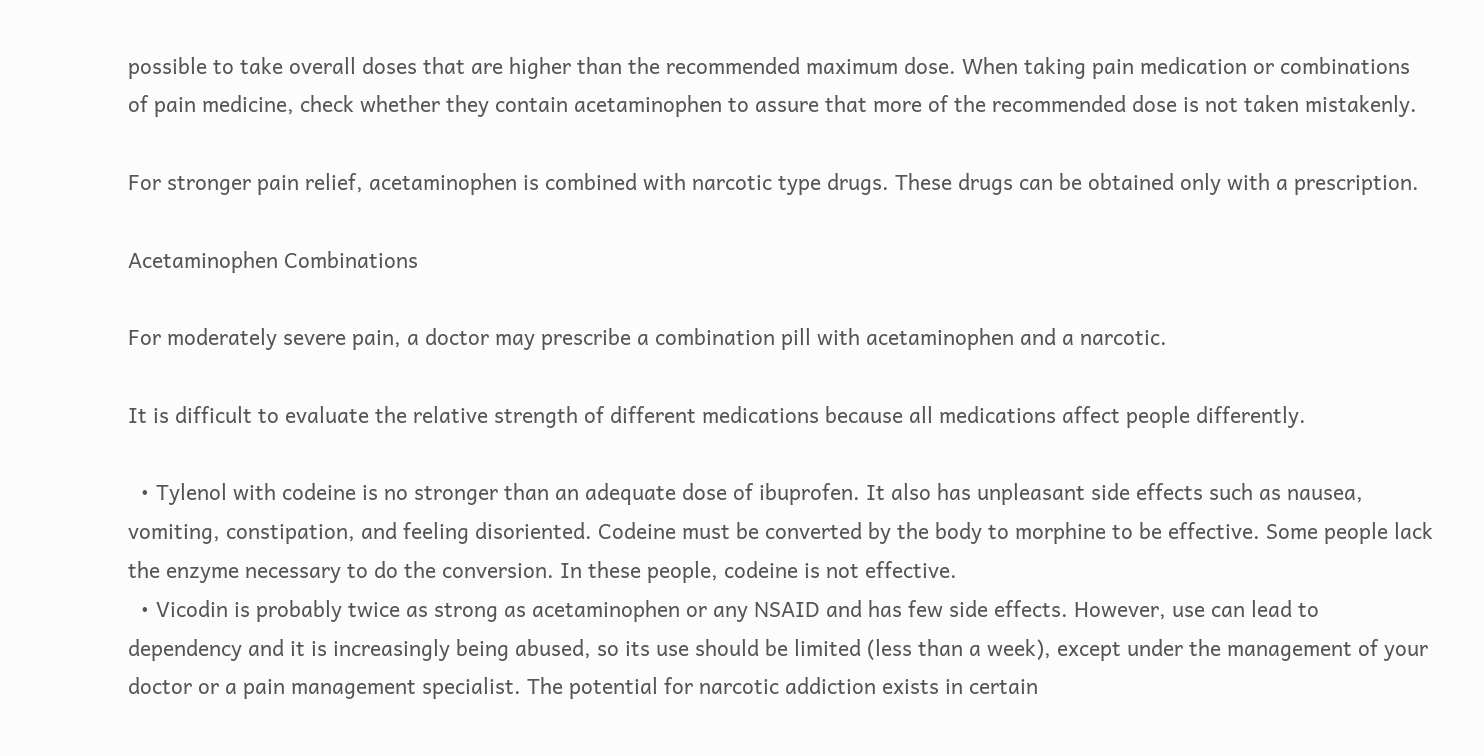possible to take overall doses that are higher than the recommended maximum dose. When taking pain medication or combinations of pain medicine, check whether they contain acetaminophen to assure that more of the recommended dose is not taken mistakenly.

For stronger pain relief, acetaminophen is combined with narcotic type drugs. These drugs can be obtained only with a prescription.

Acetaminophen Combinations

For moderately severe pain, a doctor may prescribe a combination pill with acetaminophen and a narcotic.

It is difficult to evaluate the relative strength of different medications because all medications affect people differently.

  • Tylenol with codeine is no stronger than an adequate dose of ibuprofen. It also has unpleasant side effects such as nausea, vomiting, constipation, and feeling disoriented. Codeine must be converted by the body to morphine to be effective. Some people lack the enzyme necessary to do the conversion. In these people, codeine is not effective.
  • Vicodin is probably twice as strong as acetaminophen or any NSAID and has few side effects. However, use can lead to dependency and it is increasingly being abused, so its use should be limited (less than a week), except under the management of your doctor or a pain management specialist. The potential for narcotic addiction exists in certain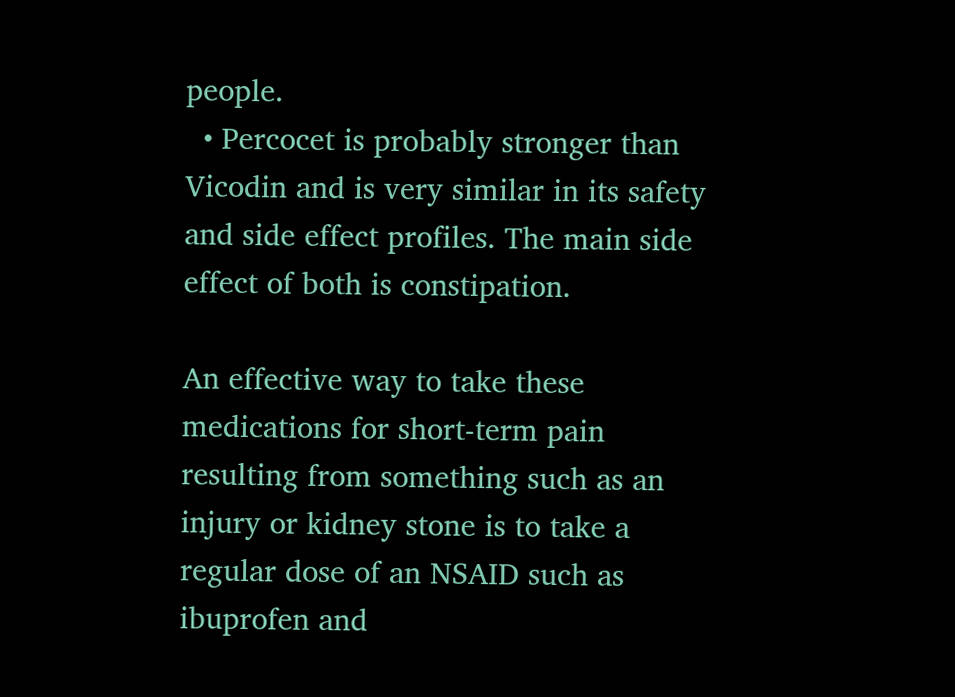people.
  • Percocet is probably stronger than Vicodin and is very similar in its safety and side effect profiles. The main side effect of both is constipation.

An effective way to take these medications for short-term pain resulting from something such as an injury or kidney stone is to take a regular dose of an NSAID such as ibuprofen and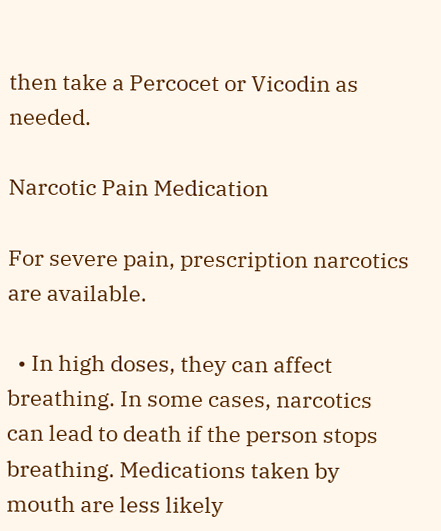then take a Percocet or Vicodin as needed.

Narcotic Pain Medication

For severe pain, prescription narcotics are available.

  • In high doses, they can affect breathing. In some cases, narcotics can lead to death if the person stops breathing. Medications taken by mouth are less likely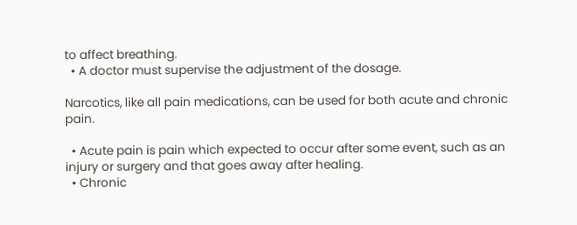to affect breathing.
  • A doctor must supervise the adjustment of the dosage.

Narcotics, like all pain medications, can be used for both acute and chronic pain.

  • Acute pain is pain which expected to occur after some event, such as an injury or surgery and that goes away after healing.
  • Chronic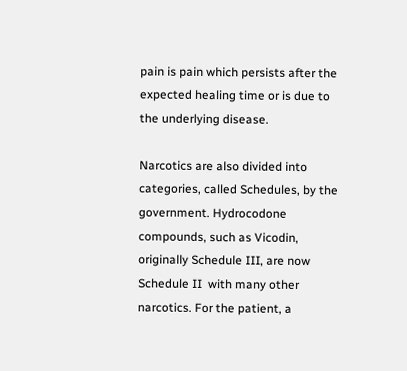pain is pain which persists after the expected healing time or is due to the underlying disease.

Narcotics are also divided into categories, called Schedules, by the government. Hydrocodone compounds, such as Vicodin, originally Schedule III, are now Schedule II  with many other narcotics. For the patient, a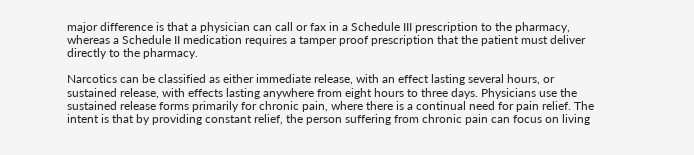major difference is that a physician can call or fax in a Schedule III prescription to the pharmacy, whereas a Schedule II medication requires a tamper proof prescription that the patient must deliver directly to the pharmacy.

Narcotics can be classified as either immediate release, with an effect lasting several hours, or sustained release, with effects lasting anywhere from eight hours to three days. Physicians use the sustained release forms primarily for chronic pain, where there is a continual need for pain relief. The intent is that by providing constant relief, the person suffering from chronic pain can focus on living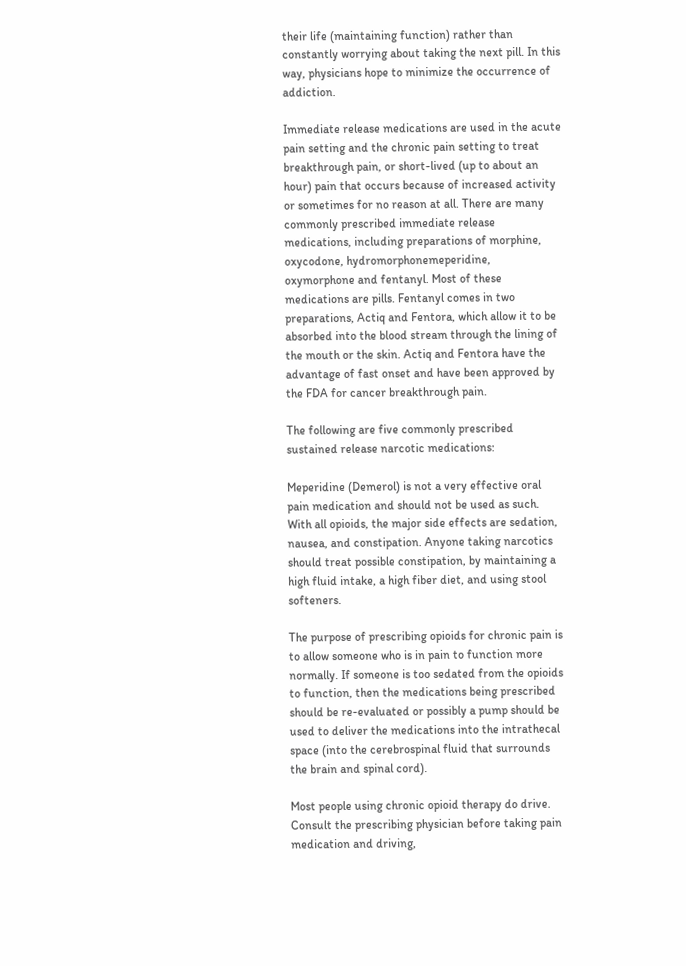their life (maintaining function) rather than constantly worrying about taking the next pill. In this way, physicians hope to minimize the occurrence of addiction.

Immediate release medications are used in the acute pain setting and the chronic pain setting to treat breakthrough pain, or short-lived (up to about an hour) pain that occurs because of increased activity or sometimes for no reason at all. There are many commonly prescribed immediate release medications, including preparations of morphine, oxycodone, hydromorphonemeperidine, oxymorphone and fentanyl. Most of these medications are pills. Fentanyl comes in two preparations, Actiq and Fentora, which allow it to be absorbed into the blood stream through the lining of the mouth or the skin. Actiq and Fentora have the advantage of fast onset and have been approved by the FDA for cancer breakthrough pain.

The following are five commonly prescribed sustained release narcotic medications:

Meperidine (Demerol) is not a very effective oral pain medication and should not be used as such. With all opioids, the major side effects are sedation, nausea, and constipation. Anyone taking narcotics should treat possible constipation, by maintaining a high fluid intake, a high fiber diet, and using stool softeners.

The purpose of prescribing opioids for chronic pain is to allow someone who is in pain to function more normally. If someone is too sedated from the opioids to function, then the medications being prescribed should be re-evaluated or possibly a pump should be used to deliver the medications into the intrathecal space (into the cerebrospinal fluid that surrounds the brain and spinal cord).

Most people using chronic opioid therapy do drive. Consult the prescribing physician before taking pain medication and driving,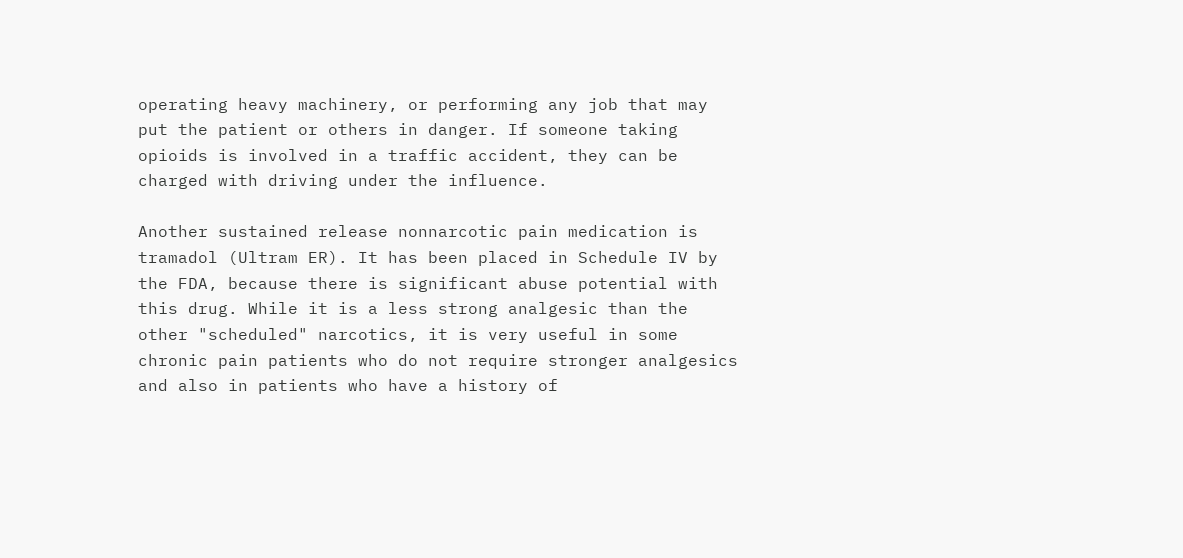operating heavy machinery, or performing any job that may put the patient or others in danger. If someone taking opioids is involved in a traffic accident, they can be charged with driving under the influence.

Another sustained release nonnarcotic pain medication is tramadol (Ultram ER). It has been placed in Schedule IV by the FDA, because there is significant abuse potential with this drug. While it is a less strong analgesic than the other "scheduled" narcotics, it is very useful in some chronic pain patients who do not require stronger analgesics and also in patients who have a history of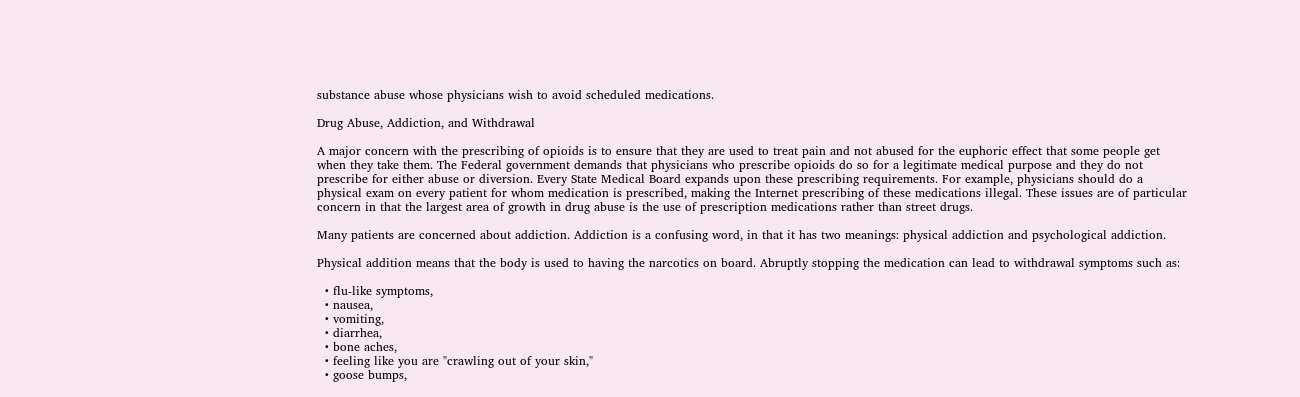substance abuse whose physicians wish to avoid scheduled medications.

Drug Abuse, Addiction, and Withdrawal

A major concern with the prescribing of opioids is to ensure that they are used to treat pain and not abused for the euphoric effect that some people get when they take them. The Federal government demands that physicians who prescribe opioids do so for a legitimate medical purpose and they do not prescribe for either abuse or diversion. Every State Medical Board expands upon these prescribing requirements. For example, physicians should do a physical exam on every patient for whom medication is prescribed, making the Internet prescribing of these medications illegal. These issues are of particular concern in that the largest area of growth in drug abuse is the use of prescription medications rather than street drugs.

Many patients are concerned about addiction. Addiction is a confusing word, in that it has two meanings: physical addiction and psychological addiction.

Physical addition means that the body is used to having the narcotics on board. Abruptly stopping the medication can lead to withdrawal symptoms such as:

  • flu-like symptoms,
  • nausea,
  • vomiting,
  • diarrhea,
  • bone aches,
  • feeling like you are "crawling out of your skin,"
  • goose bumps,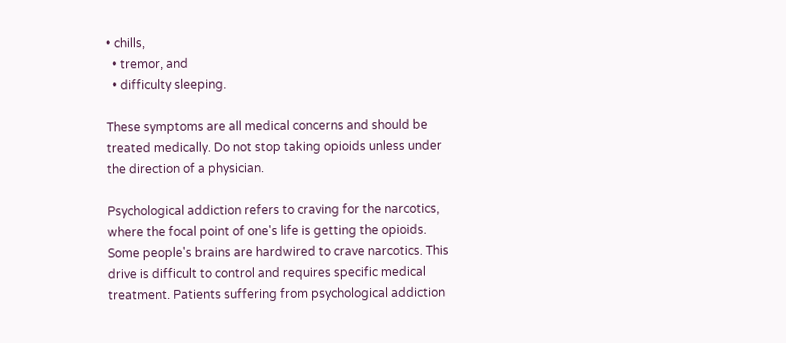• chills,
  • tremor, and
  • difficulty sleeping.

These symptoms are all medical concerns and should be treated medically. Do not stop taking opioids unless under the direction of a physician.

Psychological addiction refers to craving for the narcotics, where the focal point of one's life is getting the opioids. Some people's brains are hardwired to crave narcotics. This drive is difficult to control and requires specific medical treatment. Patients suffering from psychological addiction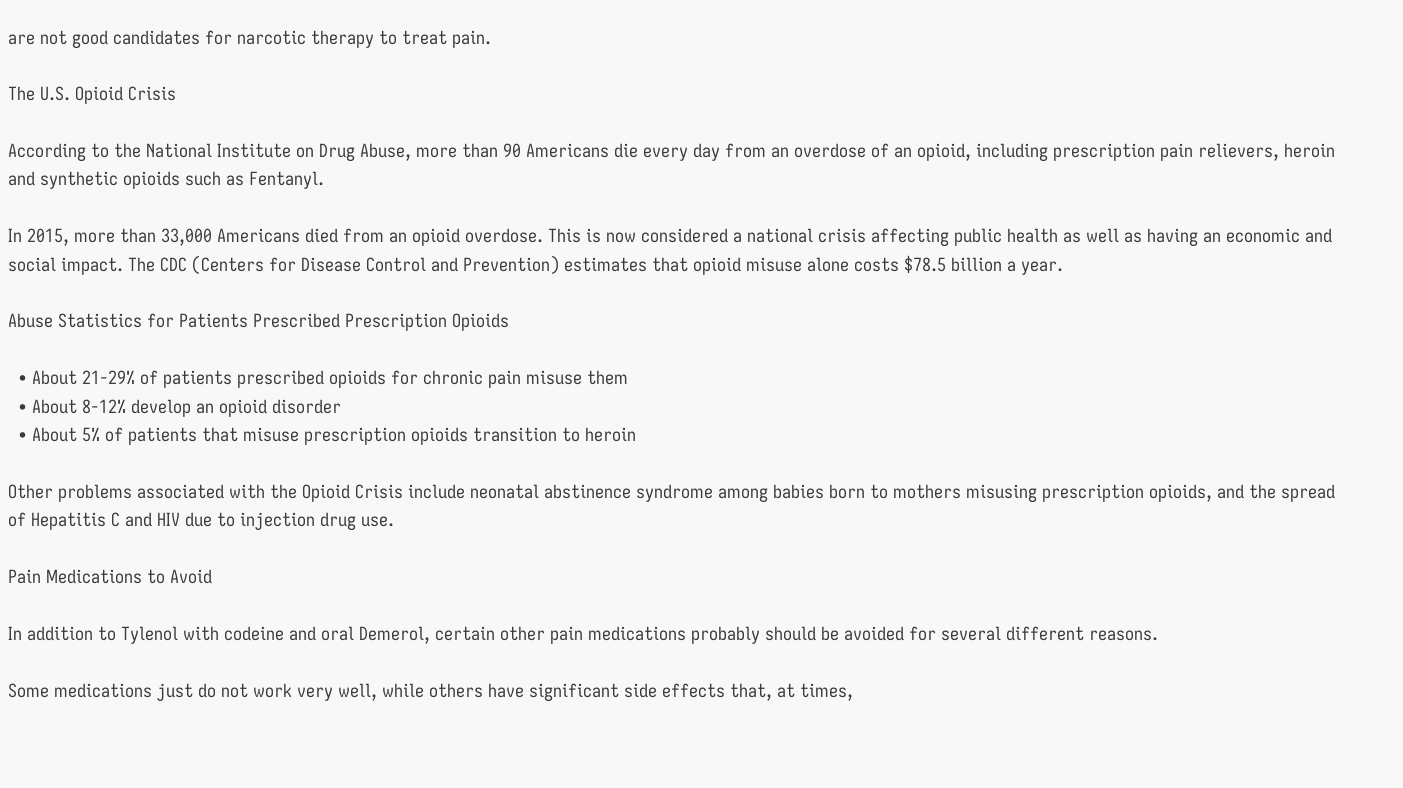are not good candidates for narcotic therapy to treat pain.

The U.S. Opioid Crisis

According to the National Institute on Drug Abuse, more than 90 Americans die every day from an overdose of an opioid, including prescription pain relievers, heroin and synthetic opioids such as Fentanyl.

In 2015, more than 33,000 Americans died from an opioid overdose. This is now considered a national crisis affecting public health as well as having an economic and social impact. The CDC (Centers for Disease Control and Prevention) estimates that opioid misuse alone costs $78.5 billion a year.

Abuse Statistics for Patients Prescribed Prescription Opioids

  • About 21-29% of patients prescribed opioids for chronic pain misuse them
  • About 8-12% develop an opioid disorder
  • About 5% of patients that misuse prescription opioids transition to heroin

Other problems associated with the Opioid Crisis include neonatal abstinence syndrome among babies born to mothers misusing prescription opioids, and the spread of Hepatitis C and HIV due to injection drug use.

Pain Medications to Avoid

In addition to Tylenol with codeine and oral Demerol, certain other pain medications probably should be avoided for several different reasons.

Some medications just do not work very well, while others have significant side effects that, at times,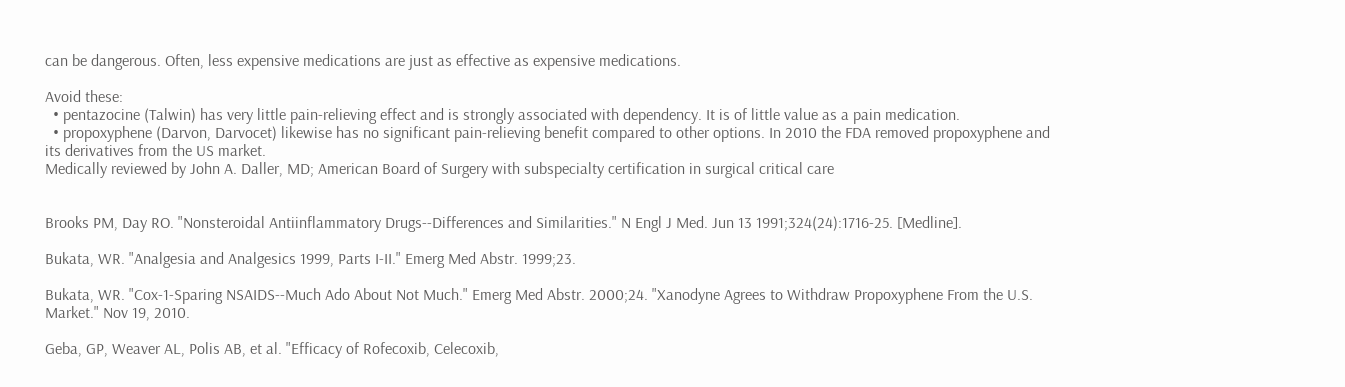can be dangerous. Often, less expensive medications are just as effective as expensive medications.

Avoid these:
  • pentazocine (Talwin) has very little pain-relieving effect and is strongly associated with dependency. It is of little value as a pain medication.
  • propoxyphene (Darvon, Darvocet) likewise has no significant pain-relieving benefit compared to other options. In 2010 the FDA removed propoxyphene and its derivatives from the US market.
Medically reviewed by John A. Daller, MD; American Board of Surgery with subspecialty certification in surgical critical care


Brooks PM, Day RO. "Nonsteroidal Antiinflammatory Drugs--Differences and Similarities." N Engl J Med. Jun 13 1991;324(24):1716-25. [Medline].

Bukata, WR. "Analgesia and Analgesics 1999, Parts I-II." Emerg Med Abstr. 1999;23.

Bukata, WR. "Cox-1-Sparing NSAIDS--Much Ado About Not Much." Emerg Med Abstr. 2000;24. "Xanodyne Agrees to Withdraw Propoxyphene From the U.S. Market." Nov 19, 2010.

Geba, GP, Weaver AL, Polis AB, et al. "Efficacy of Rofecoxib, Celecoxib,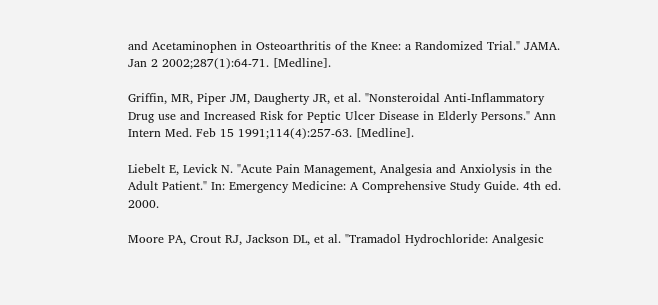and Acetaminophen in Osteoarthritis of the Knee: a Randomized Trial." JAMA. Jan 2 2002;287(1):64-71. [Medline].

Griffin, MR, Piper JM, Daugherty JR, et al. "Nonsteroidal Anti-Inflammatory Drug use and Increased Risk for Peptic Ulcer Disease in Elderly Persons." Ann Intern Med. Feb 15 1991;114(4):257-63. [Medline].

Liebelt E, Levick N. "Acute Pain Management, Analgesia and Anxiolysis in the Adult Patient." In: Emergency Medicine: A Comprehensive Study Guide. 4th ed. 2000.

Moore PA, Crout RJ, Jackson DL, et al. "Tramadol Hydrochloride: Analgesic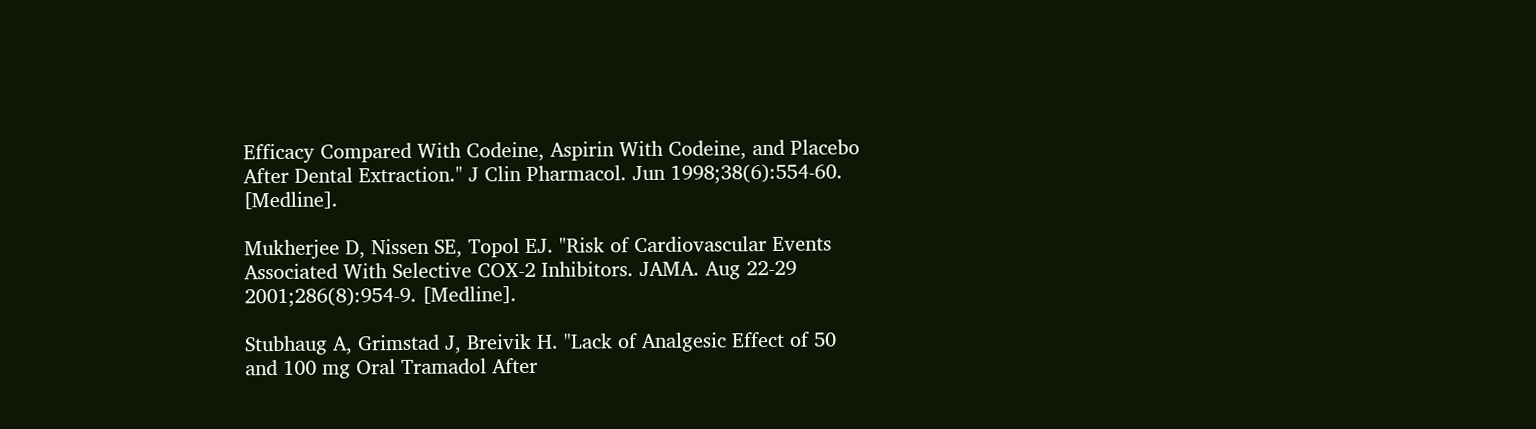Efficacy Compared With Codeine, Aspirin With Codeine, and Placebo After Dental Extraction." J Clin Pharmacol. Jun 1998;38(6):554-60. [Medline].

Mukherjee D, Nissen SE, Topol EJ. "Risk of Cardiovascular Events Associated With Selective COX-2 Inhibitors. JAMA. Aug 22-29 2001;286(8):954-9. [Medline].

Stubhaug A, Grimstad J, Breivik H. "Lack of Analgesic Effect of 50 and 100 mg Oral Tramadol After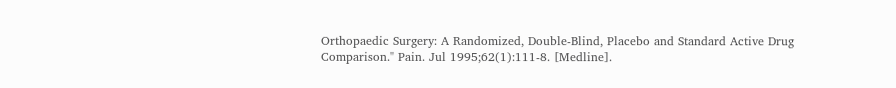Orthopaedic Surgery: A Randomized, Double-Blind, Placebo and Standard Active Drug Comparison." Pain. Jul 1995;62(1):111-8. [Medline].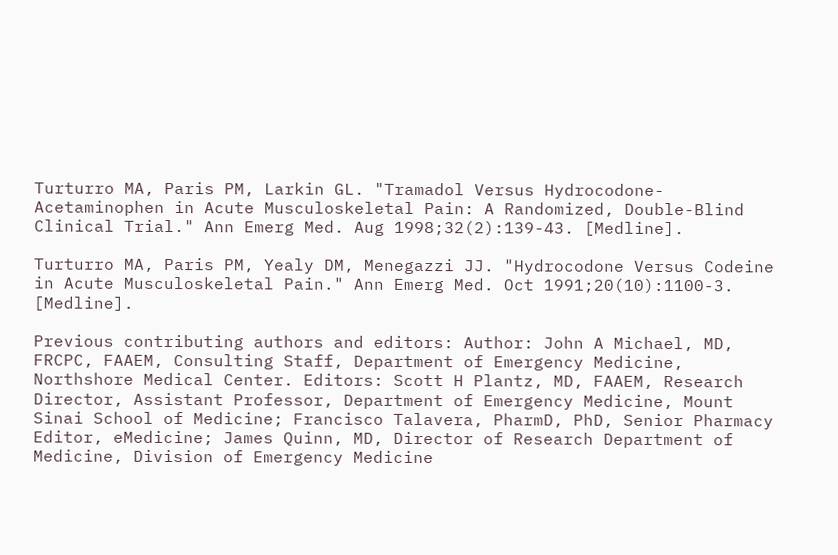Turturro MA, Paris PM, Larkin GL. "Tramadol Versus Hydrocodone-Acetaminophen in Acute Musculoskeletal Pain: A Randomized, Double-Blind Clinical Trial." Ann Emerg Med. Aug 1998;32(2):139-43. [Medline].

Turturro MA, Paris PM, Yealy DM, Menegazzi JJ. "Hydrocodone Versus Codeine in Acute Musculoskeletal Pain." Ann Emerg Med. Oct 1991;20(10):1100-3. [Medline].

Previous contributing authors and editors: Author: John A Michael, MD, FRCPC, FAAEM, Consulting Staff, Department of Emergency Medicine, Northshore Medical Center. Editors: Scott H Plantz, MD, FAAEM, Research Director, Assistant Professor, Department of Emergency Medicine, Mount Sinai School of Medicine; Francisco Talavera, PharmD, PhD, Senior Pharmacy Editor, eMedicine; James Quinn, MD, Director of Research Department of Medicine, Division of Emergency Medicine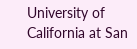University of California at San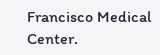Francisco Medical Center.